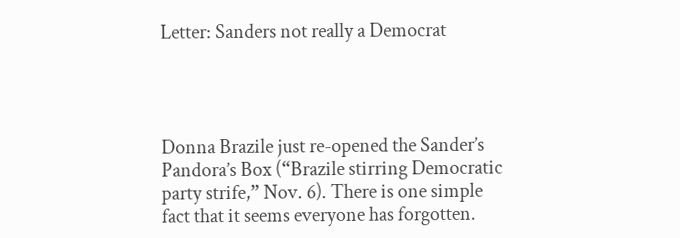Letter: Sanders not really a Democrat




Donna Brazile just re-opened the Sander’s Pandora’s Box (“Brazile stirring Democratic party strife,” Nov. 6). There is one simple fact that it seems everyone has forgotten.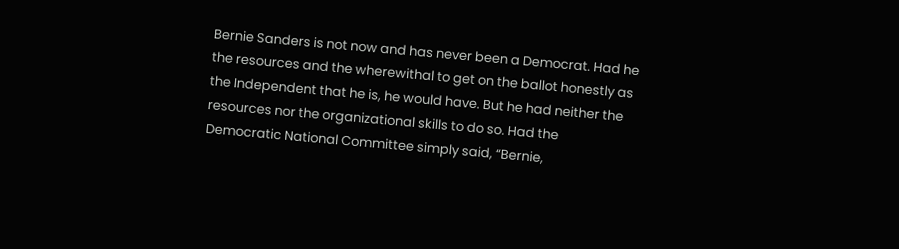Bernie Sanders is not now and has never been a Democrat. Had he the resources and the wherewithal to get on the ballot honestly as the Independent that he is, he would have. But he had neither the resources nor the organizational skills to do so. Had the Democratic National Committee simply said, “Bernie,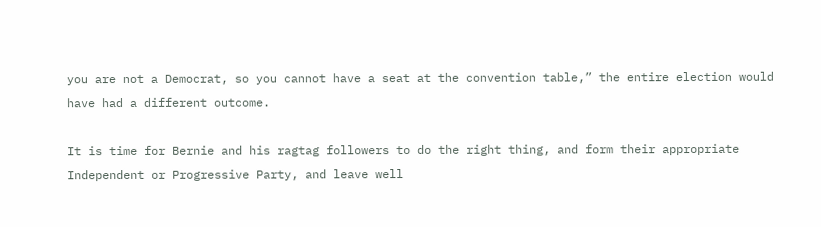you are not a Democrat, so you cannot have a seat at the convention table,” the entire election would have had a different outcome.

It is time for Bernie and his ragtag followers to do the right thing, and form their appropriate Independent or Progressive Party, and leave well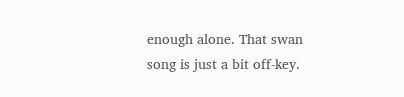enough alone. That swan song is just a bit off-key.